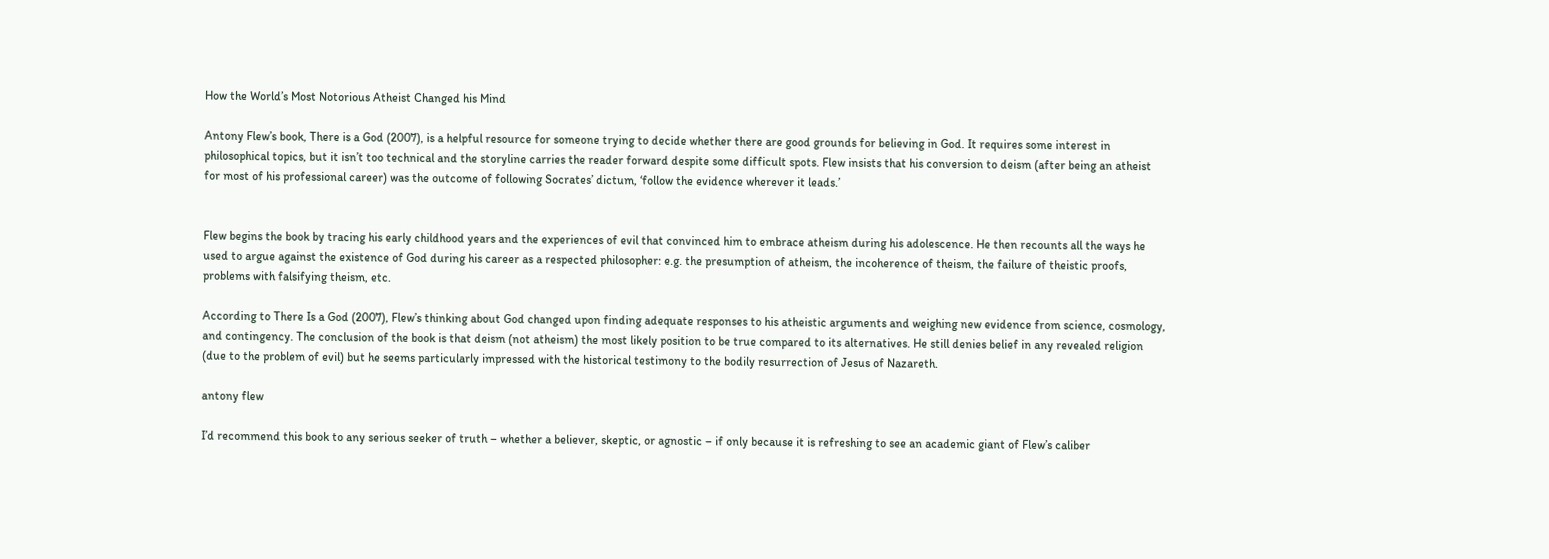How the World’s Most Notorious Atheist Changed his Mind

Antony Flew’s book, There is a God (2007), is a helpful resource for someone trying to decide whether there are good grounds for believing in God. It requires some interest in philosophical topics, but it isn’t too technical and the storyline carries the reader forward despite some difficult spots. Flew insists that his conversion to deism (after being an atheist for most of his professional career) was the outcome of following Socrates’ dictum, ‘follow the evidence wherever it leads.’


Flew begins the book by tracing his early childhood years and the experiences of evil that convinced him to embrace atheism during his adolescence. He then recounts all the ways he used to argue against the existence of God during his career as a respected philosopher: e.g. the presumption of atheism, the incoherence of theism, the failure of theistic proofs, problems with falsifying theism, etc.

According to There Is a God (2007), Flew’s thinking about God changed upon finding adequate responses to his atheistic arguments and weighing new evidence from science, cosmology, and contingency. The conclusion of the book is that deism (not atheism) the most likely position to be true compared to its alternatives. He still denies belief in any revealed religion (due to the problem of evil) but he seems particularly impressed with the historical testimony to the bodily resurrection of Jesus of Nazareth.

antony flew

I’d recommend this book to any serious seeker of truth – whether a believer, skeptic, or agnostic – if only because it is refreshing to see an academic giant of Flew’s caliber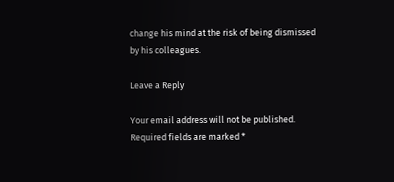change his mind at the risk of being dismissed by his colleagues.

Leave a Reply

Your email address will not be published. Required fields are marked *